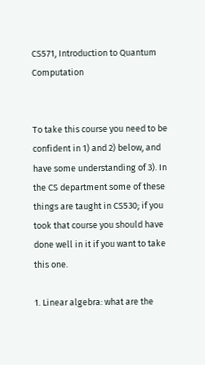CS571, Introduction to Quantum Computation


To take this course you need to be confident in 1) and 2) below, and have some understanding of 3). In the CS department some of these things are taught in CS530; if you took that course you should have done well in it if you want to take this one.

1. Linear algebra: what are the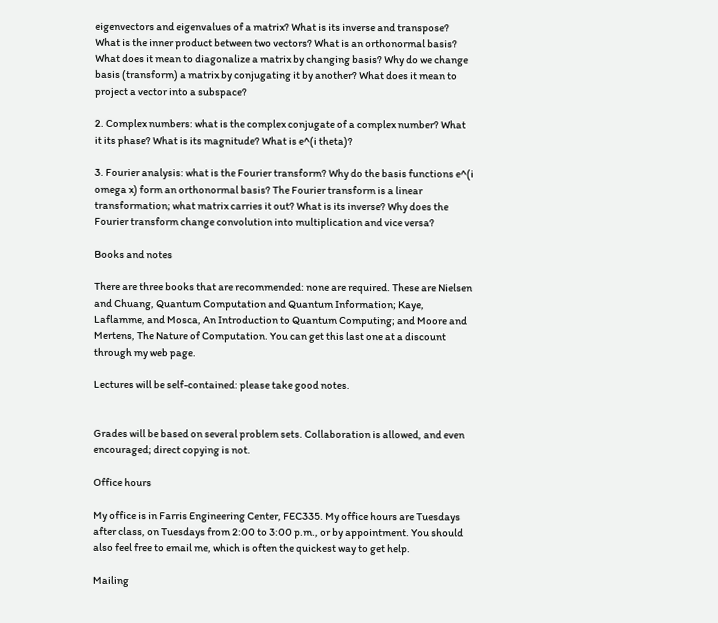eigenvectors and eigenvalues of a matrix? What is its inverse and transpose? What is the inner product between two vectors? What is an orthonormal basis? What does it mean to diagonalize a matrix by changing basis? Why do we change basis (transform) a matrix by conjugating it by another? What does it mean to project a vector into a subspace?

2. Complex numbers: what is the complex conjugate of a complex number? What it its phase? What is its magnitude? What is e^(i theta)?

3. Fourier analysis: what is the Fourier transform? Why do the basis functions e^(i omega x) form an orthonormal basis? The Fourier transform is a linear transformation; what matrix carries it out? What is its inverse? Why does the Fourier transform change convolution into multiplication and vice versa?

Books and notes

There are three books that are recommended: none are required. These are Nielsen and Chuang, Quantum Computation and Quantum Information; Kaye, Laflamme, and Mosca, An Introduction to Quantum Computing; and Moore and Mertens, The Nature of Computation. You can get this last one at a discount through my web page.

Lectures will be self-contained: please take good notes.


Grades will be based on several problem sets. Collaboration is allowed, and even encouraged; direct copying is not.

Office hours

My office is in Farris Engineering Center, FEC335. My office hours are Tuesdays after class, on Tuesdays from 2:00 to 3:00 p.m., or by appointment. You should also feel free to email me, which is often the quickest way to get help.

Mailing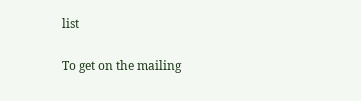list

To get on the mailing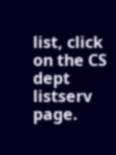list, click on the CS dept listserv page.